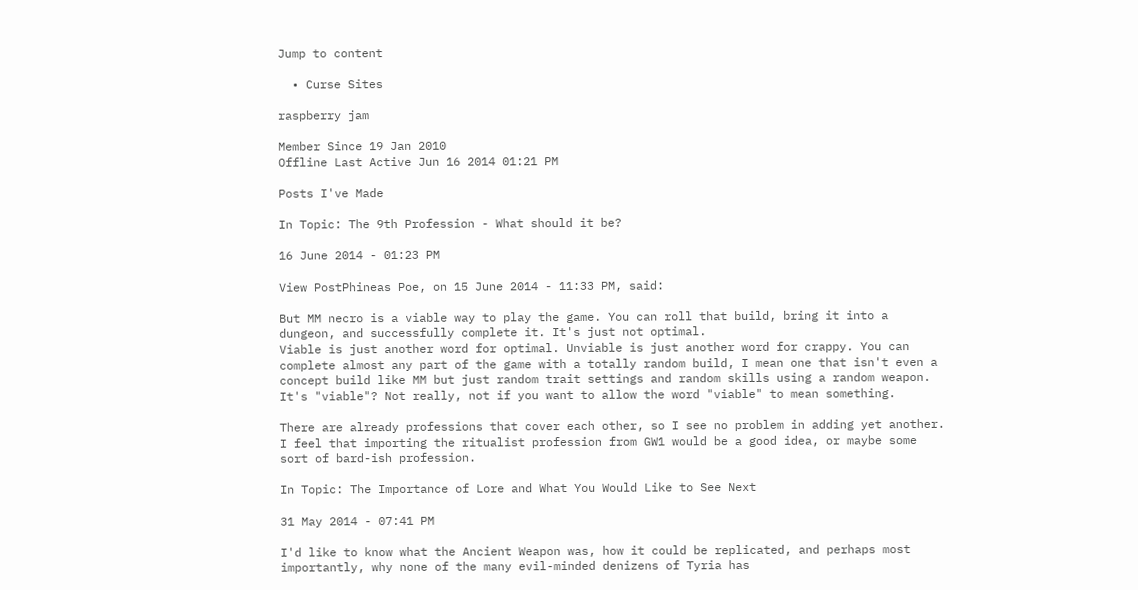Jump to content

  • Curse Sites

raspberry jam

Member Since 19 Jan 2010
Offline Last Active Jun 16 2014 01:21 PM

Posts I've Made

In Topic: The 9th Profession - What should it be?

16 June 2014 - 01:23 PM

View PostPhineas Poe, on 15 June 2014 - 11:33 PM, said:

But MM necro is a viable way to play the game. You can roll that build, bring it into a dungeon, and successfully complete it. It's just not optimal.
Viable is just another word for optimal. Unviable is just another word for crappy. You can complete almost any part of the game with a totally random build, I mean one that isn't even a concept build like MM but just random trait settings and random skills using a random weapon. It's "viable"? Not really, not if you want to allow the word "viable" to mean something.

There are already professions that cover each other, so I see no problem in adding yet another. I feel that importing the ritualist profession from GW1 would be a good idea, or maybe some sort of bard-ish profession.

In Topic: The Importance of Lore and What You Would Like to See Next

31 May 2014 - 07:41 PM

I'd like to know what the Ancient Weapon was, how it could be replicated, and perhaps most importantly, why none of the many evil-minded denizens of Tyria has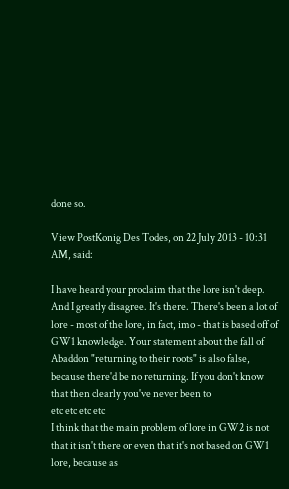done so.

View PostKonig Des Todes, on 22 July 2013 - 10:31 AM, said:

I have heard your proclaim that the lore isn't deep. And I greatly disagree. It's there. There's been a lot of lore - most of the lore, in fact, imo - that is based off of GW1 knowledge. Your statement about the fall of Abaddon "returning to their roots" is also false, because there'd be no returning. If you don't know that then clearly you've never been to
etc etc etc etc
I think that the main problem of lore in GW2 is not that it isn't there or even that it's not based on GW1 lore, because as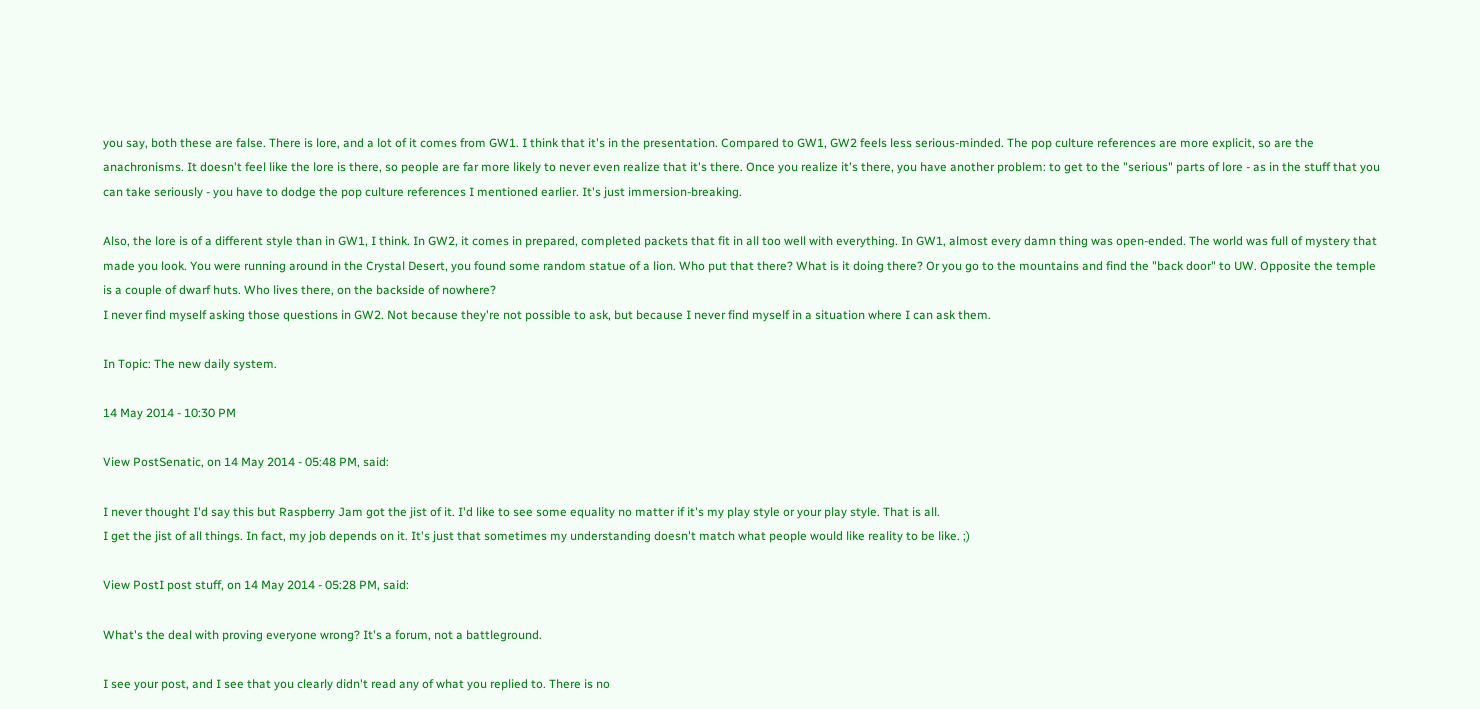you say, both these are false. There is lore, and a lot of it comes from GW1. I think that it's in the presentation. Compared to GW1, GW2 feels less serious-minded. The pop culture references are more explicit, so are the anachronisms. It doesn't feel like the lore is there, so people are far more likely to never even realize that it's there. Once you realize it's there, you have another problem: to get to the "serious" parts of lore - as in the stuff that you can take seriously - you have to dodge the pop culture references I mentioned earlier. It's just immersion-breaking.

Also, the lore is of a different style than in GW1, I think. In GW2, it comes in prepared, completed packets that fit in all too well with everything. In GW1, almost every damn thing was open-ended. The world was full of mystery that made you look. You were running around in the Crystal Desert, you found some random statue of a lion. Who put that there? What is it doing there? Or you go to the mountains and find the "back door" to UW. Opposite the temple is a couple of dwarf huts. Who lives there, on the backside of nowhere?
I never find myself asking those questions in GW2. Not because they're not possible to ask, but because I never find myself in a situation where I can ask them.

In Topic: The new daily system.

14 May 2014 - 10:30 PM

View PostSenatic, on 14 May 2014 - 05:48 PM, said:

I never thought I'd say this but Raspberry Jam got the jist of it. I'd like to see some equality no matter if it's my play style or your play style. That is all.
I get the jist of all things. In fact, my job depends on it. It's just that sometimes my understanding doesn't match what people would like reality to be like. ;)

View PostI post stuff, on 14 May 2014 - 05:28 PM, said:

What's the deal with proving everyone wrong? It's a forum, not a battleground.

I see your post, and I see that you clearly didn't read any of what you replied to. There is no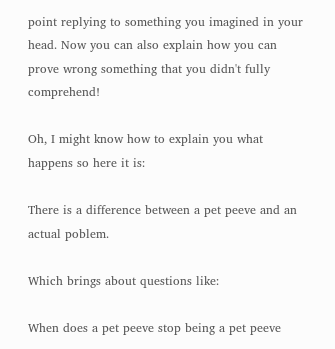point replying to something you imagined in your head. Now you can also explain how you can prove wrong something that you didn't fully comprehend!

Oh, I might know how to explain you what happens so here it is:

There is a difference between a pet peeve and an actual poblem.

Which brings about questions like:

When does a pet peeve stop being a pet peeve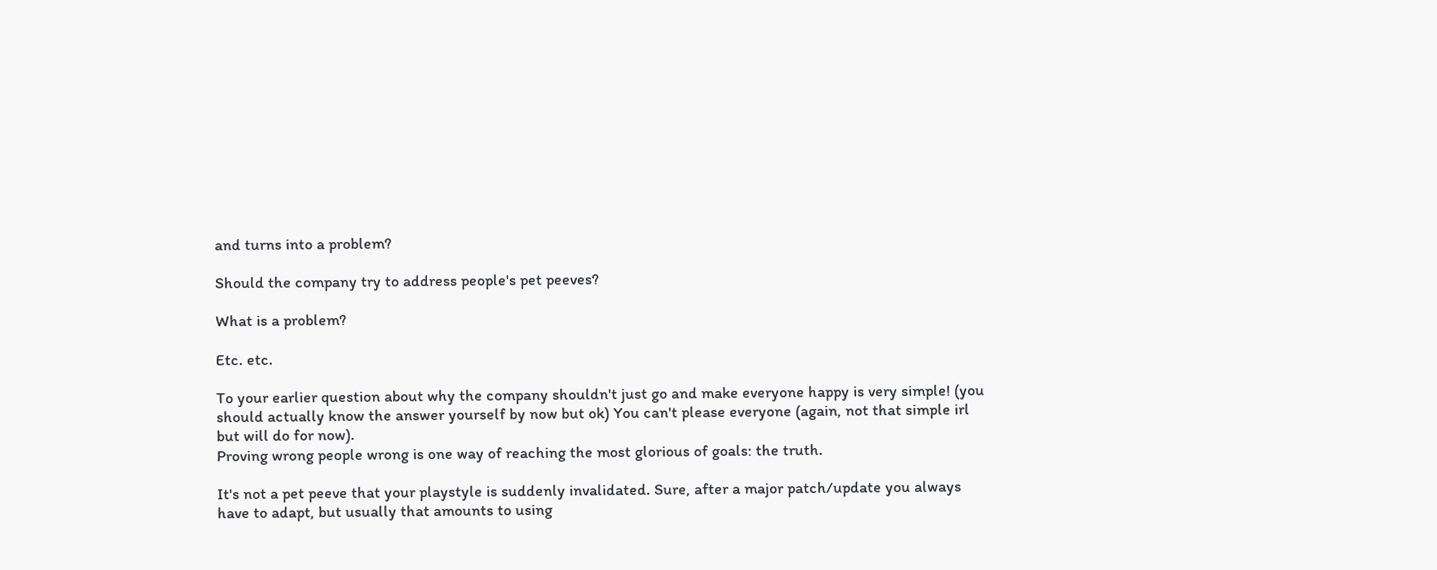and turns into a problem?

Should the company try to address people's pet peeves?

What is a problem?

Etc. etc.

To your earlier question about why the company shouldn't just go and make everyone happy is very simple! (you should actually know the answer yourself by now but ok) You can't please everyone (again, not that simple irl but will do for now).
Proving wrong people wrong is one way of reaching the most glorious of goals: the truth.

It's not a pet peeve that your playstyle is suddenly invalidated. Sure, after a major patch/update you always have to adapt, but usually that amounts to using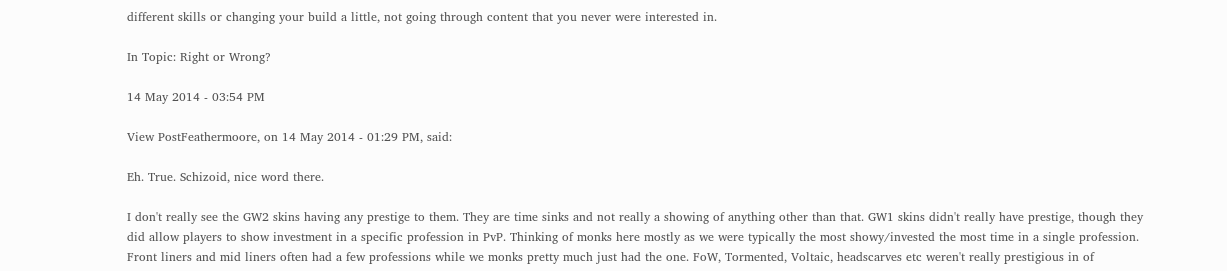different skills or changing your build a little, not going through content that you never were interested in.

In Topic: Right or Wrong?

14 May 2014 - 03:54 PM

View PostFeathermoore, on 14 May 2014 - 01:29 PM, said:

Eh. True. Schizoid, nice word there.

I don't really see the GW2 skins having any prestige to them. They are time sinks and not really a showing of anything other than that. GW1 skins didn't really have prestige, though they did allow players to show investment in a specific profession in PvP. Thinking of monks here mostly as we were typically the most showy/invested the most time in a single profession. Front liners and mid liners often had a few professions while we monks pretty much just had the one. FoW, Tormented, Voltaic, headscarves etc weren't really prestigious in of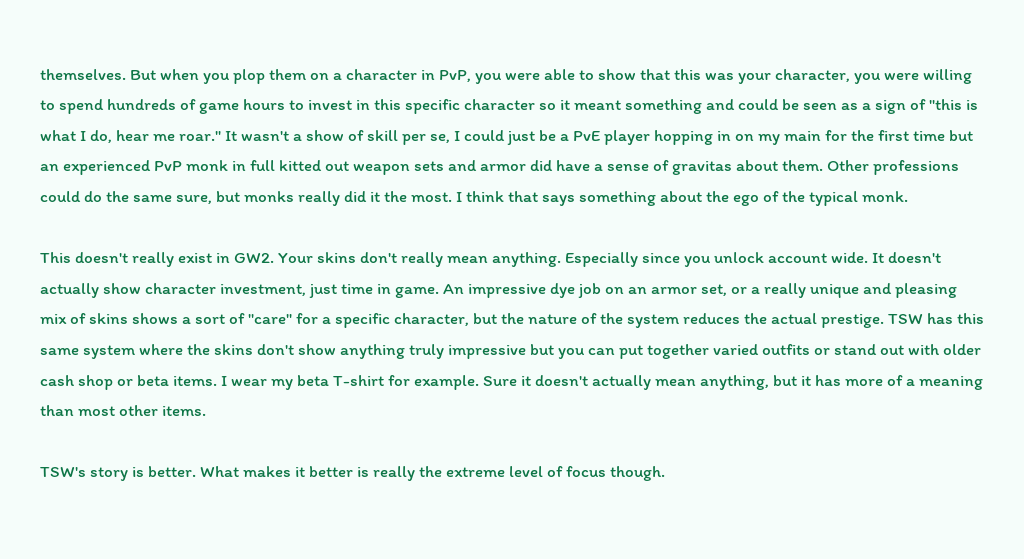themselves. But when you plop them on a character in PvP, you were able to show that this was your character, you were willing to spend hundreds of game hours to invest in this specific character so it meant something and could be seen as a sign of "this is what I do, hear me roar." It wasn't a show of skill per se, I could just be a PvE player hopping in on my main for the first time but an experienced PvP monk in full kitted out weapon sets and armor did have a sense of gravitas about them. Other professions could do the same sure, but monks really did it the most. I think that says something about the ego of the typical monk.

This doesn't really exist in GW2. Your skins don't really mean anything. Especially since you unlock account wide. It doesn't actually show character investment, just time in game. An impressive dye job on an armor set, or a really unique and pleasing mix of skins shows a sort of "care" for a specific character, but the nature of the system reduces the actual prestige. TSW has this same system where the skins don't show anything truly impressive but you can put together varied outfits or stand out with older cash shop or beta items. I wear my beta T-shirt for example. Sure it doesn't actually mean anything, but it has more of a meaning than most other items.

TSW's story is better. What makes it better is really the extreme level of focus though.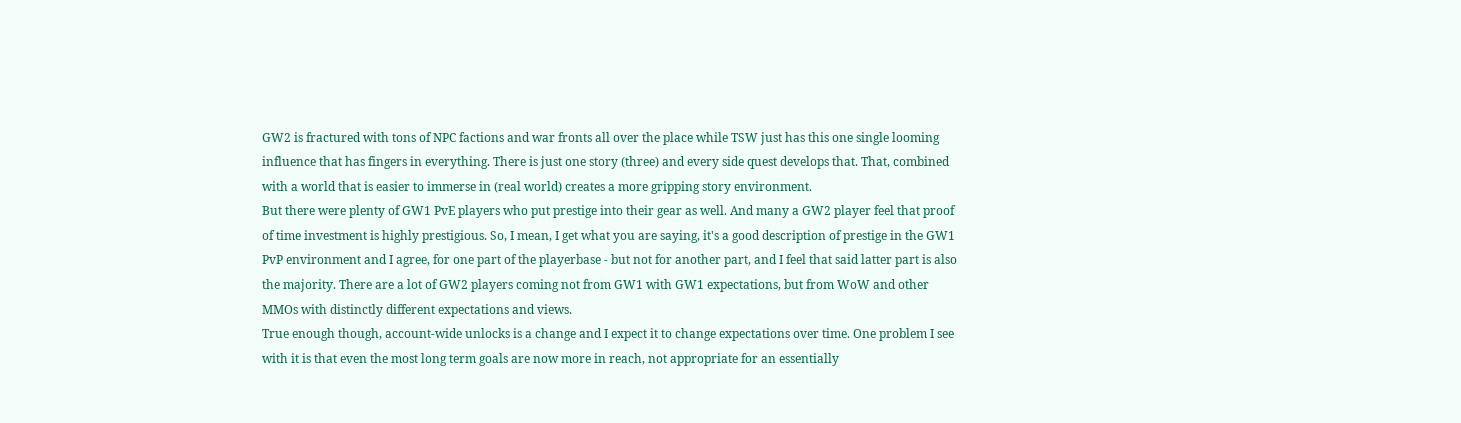GW2 is fractured with tons of NPC factions and war fronts all over the place while TSW just has this one single looming influence that has fingers in everything. There is just one story (three) and every side quest develops that. That, combined with a world that is easier to immerse in (real world) creates a more gripping story environment.
But there were plenty of GW1 PvE players who put prestige into their gear as well. And many a GW2 player feel that proof of time investment is highly prestigious. So, I mean, I get what you are saying, it's a good description of prestige in the GW1 PvP environment and I agree, for one part of the playerbase - but not for another part, and I feel that said latter part is also the majority. There are a lot of GW2 players coming not from GW1 with GW1 expectations, but from WoW and other MMOs with distinctly different expectations and views.
True enough though, account-wide unlocks is a change and I expect it to change expectations over time. One problem I see with it is that even the most long term goals are now more in reach, not appropriate for an essentially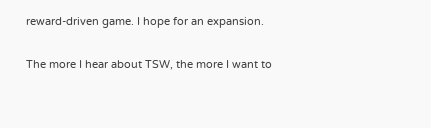reward-driven game. I hope for an expansion.

The more I hear about TSW, the more I want to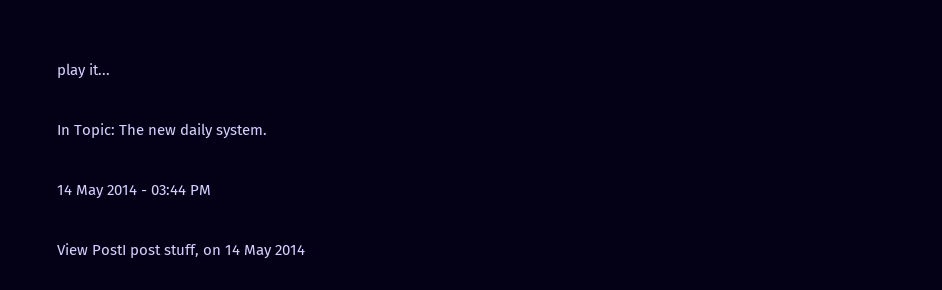play it...

In Topic: The new daily system.

14 May 2014 - 03:44 PM

View PostI post stuff, on 14 May 2014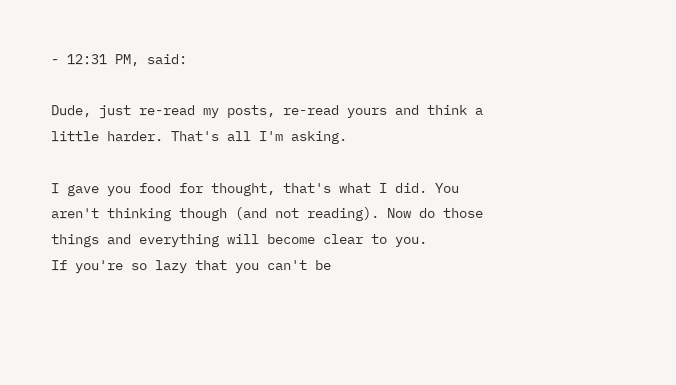- 12:31 PM, said:

Dude, just re-read my posts, re-read yours and think a little harder. That's all I'm asking.

I gave you food for thought, that's what I did. You aren't thinking though (and not reading). Now do those things and everything will become clear to you.
If you're so lazy that you can't be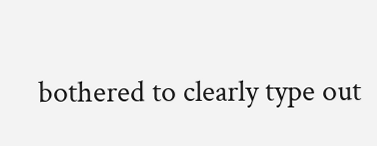bothered to clearly type out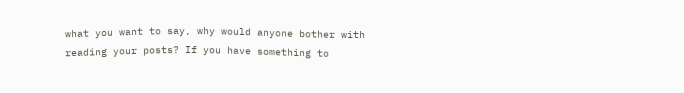what you want to say, why would anyone bother with reading your posts? If you have something to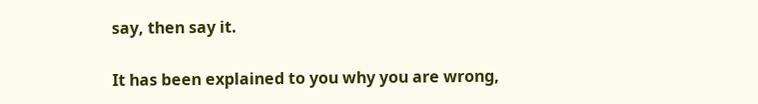say, then say it.

It has been explained to you why you are wrong,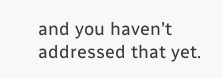and you haven't addressed that yet.